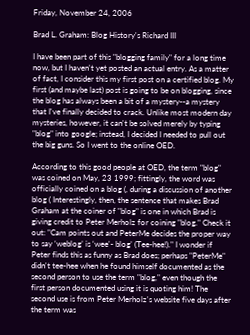Friday, November 24, 2006

Brad L. Graham: Blog History's Richard III

I have been part of this "blogging family" for a long time now, but I haven't yet posted an actual entry. As a matter of fact, I consider this my first post on a certified blog. My first (and maybe last) post is going to be on blogging, since the blog has always been a bit of a mystery--a mystery that I've finally decided to crack. Unlike most modern day mysteries, however, it can't be solved merely by typing "blog" into google; instead, I decided I needed to pull out the big guns. So I went to the online OED.

According to this good people at OED, the term "blog" was coined on May, 23 1999; fittingly, the word was officially coined on a blog (, during a discussion of another blog ( Interestingly, then, the sentence that makes Brad Graham at the coiner of "blog" is one in which Brad is giving credit to Peter Merholz for coining "blog." Check it out: "Cam points out and PeterMe decides the proper way to say ‘weblog’ is ‘wee'- blog’ (Tee-hee!)." I wonder if Peter finds this as funny as Brad does; perhaps "PeterMe" didn't tee-hee when he found himself documented as the second person to use the term "blog," even though the first person documented using it is quoting him! The second use is from Peter Merholz's website five days after the term was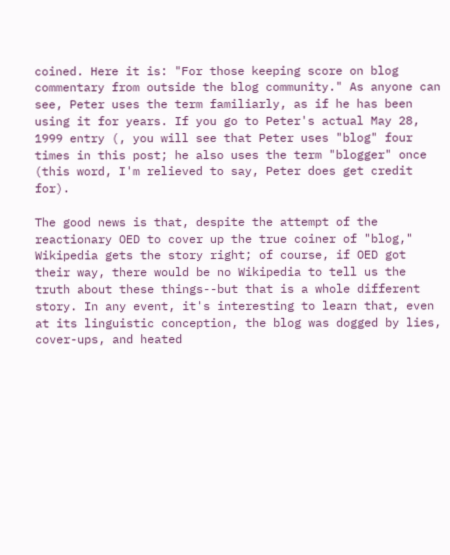coined. Here it is: "For those keeping score on blog commentary from outside the blog community." As anyone can see, Peter uses the term familiarly, as if he has been using it for years. If you go to Peter's actual May 28, 1999 entry (, you will see that Peter uses "blog" four times in this post; he also uses the term "blogger" once (this word, I'm relieved to say, Peter does get credit for).

The good news is that, despite the attempt of the reactionary OED to cover up the true coiner of "blog," Wikipedia gets the story right; of course, if OED got their way, there would be no Wikipedia to tell us the truth about these things--but that is a whole different story. In any event, it's interesting to learn that, even at its linguistic conception, the blog was dogged by lies, cover-ups, and heated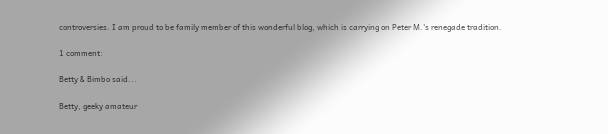controversies. I am proud to be family member of this wonderful blog, which is carrying on Peter M.'s renegade tradition.

1 comment:

Betty & Bimbo said...

Betty, geeky amateur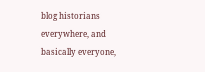blog historians everywhere, and basically everyone,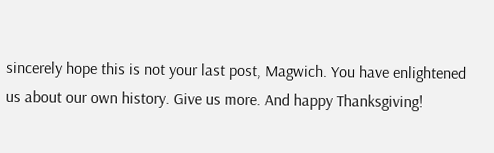sincerely hope this is not your last post, Magwich. You have enlightened us about our own history. Give us more. And happy Thanksgiving!